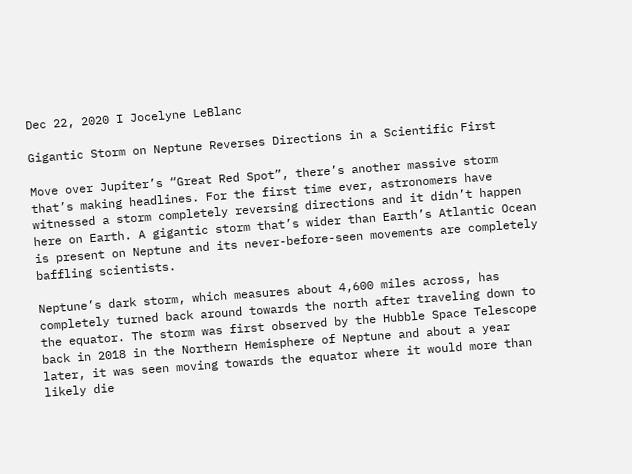Dec 22, 2020 I Jocelyne LeBlanc

Gigantic Storm on Neptune Reverses Directions in a Scientific First

Move over Jupiter’s “Great Red Spot”, there’s another massive storm that’s making headlines. For the first time ever, astronomers have witnessed a storm completely reversing directions and it didn’t happen here on Earth. A gigantic storm that’s wider than Earth’s Atlantic Ocean is present on Neptune and its never-before-seen movements are completely baffling scientists.

Neptune’s dark storm, which measures about 4,600 miles across, has completely turned back around towards the north after traveling down to the equator. The storm was first observed by the Hubble Space Telescope back in 2018 in the Northern Hemisphere of Neptune and about a year later, it was seen moving towards the equator where it would more than likely die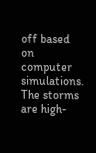off based on computer simulations. The storms are high-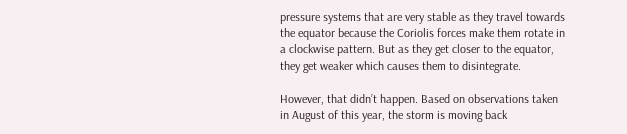pressure systems that are very stable as they travel towards the equator because the Coriolis forces make them rotate in a clockwise pattern. But as they get closer to the equator, they get weaker which causes them to disintegrate.

However, that didn’t happen. Based on observations taken in August of this year, the storm is moving back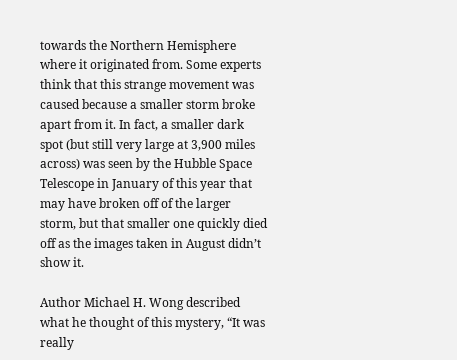towards the Northern Hemisphere where it originated from. Some experts think that this strange movement was caused because a smaller storm broke apart from it. In fact, a smaller dark spot (but still very large at 3,900 miles across) was seen by the Hubble Space Telescope in January of this year that may have broken off of the larger storm, but that smaller one quickly died off as the images taken in August didn’t show it.

Author Michael H. Wong described what he thought of this mystery, “It was really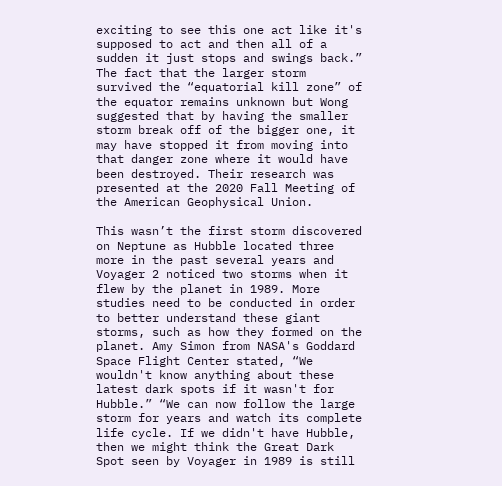exciting to see this one act like it's supposed to act and then all of a sudden it just stops and swings back.” The fact that the larger storm survived the “equatorial kill zone” of the equator remains unknown but Wong suggested that by having the smaller storm break off of the bigger one, it may have stopped it from moving into that danger zone where it would have been destroyed. Their research was presented at the 2020 Fall Meeting of the American Geophysical Union.

This wasn’t the first storm discovered on Neptune as Hubble located three more in the past several years and Voyager 2 noticed two storms when it flew by the planet in 1989. More studies need to be conducted in order to better understand these giant storms, such as how they formed on the planet. Amy Simon from NASA's Goddard Space Flight Center stated, “We wouldn't know anything about these latest dark spots if it wasn't for Hubble.” “We can now follow the large storm for years and watch its complete life cycle. If we didn't have Hubble, then we might think the Great Dark Spot seen by Voyager in 1989 is still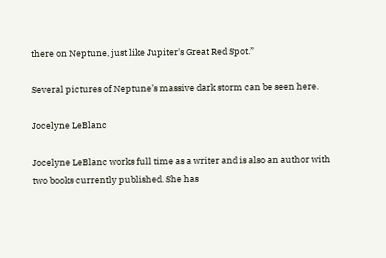there on Neptune, just like Jupiter's Great Red Spot.”

Several pictures of Neptune’s massive dark storm can be seen here.

Jocelyne LeBlanc

Jocelyne LeBlanc works full time as a writer and is also an author with two books currently published. She has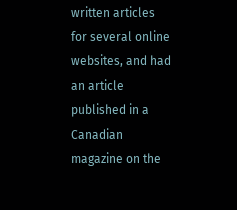written articles for several online websites, and had an article published in a Canadian magazine on the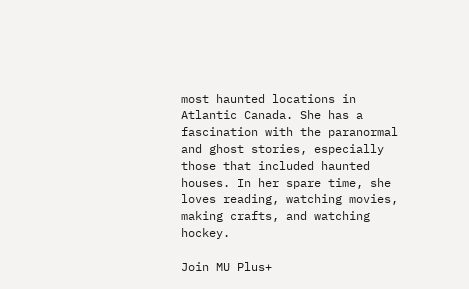most haunted locations in Atlantic Canada. She has a fascination with the paranormal and ghost stories, especially those that included haunted houses. In her spare time, she loves reading, watching movies, making crafts, and watching hockey.

Join MU Plus+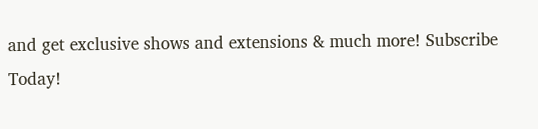and get exclusive shows and extensions & much more! Subscribe Today!